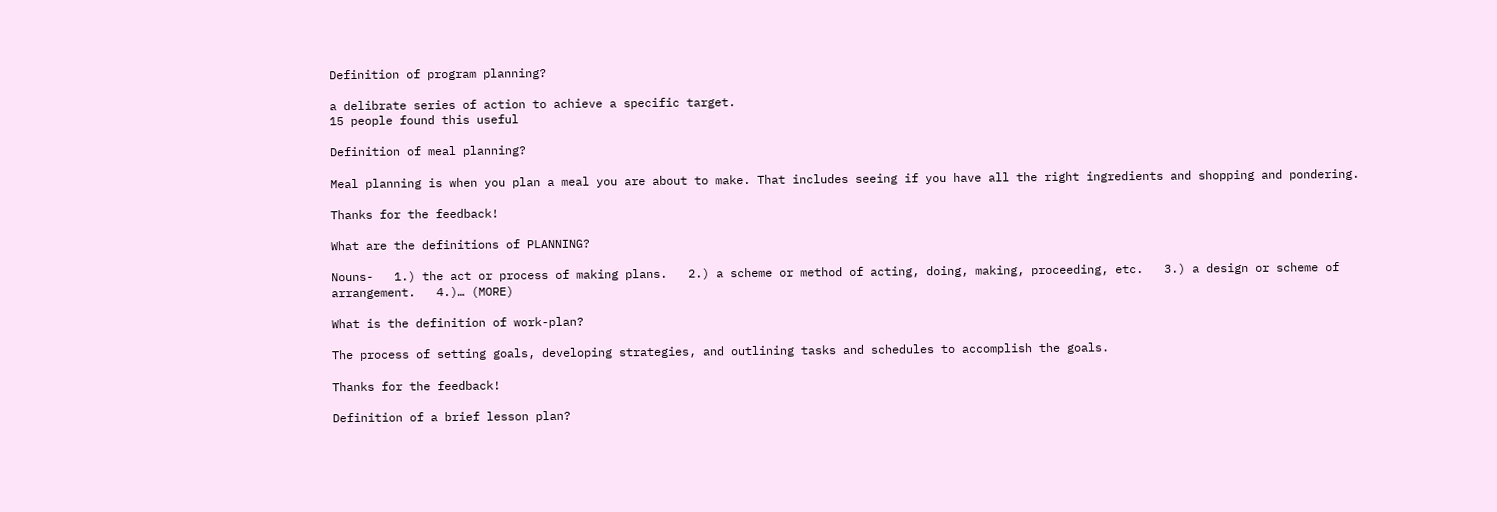Definition of program planning?

a delibrate series of action to achieve a specific target.
15 people found this useful

Definition of meal planning?

Meal planning is when you plan a meal you are about to make. That includes seeing if you have all the right ingredients and shopping and pondering.

Thanks for the feedback!

What are the definitions of PLANNING?

Nouns-   1.) the act or process of making plans.   2.) a scheme or method of acting, doing, making, proceeding, etc.   3.) a design or scheme of arrangement.   4.)… (MORE)

What is the definition of work-plan?

The process of setting goals, developing strategies, and outlining tasks and schedules to accomplish the goals.

Thanks for the feedback!

Definition of a brief lesson plan?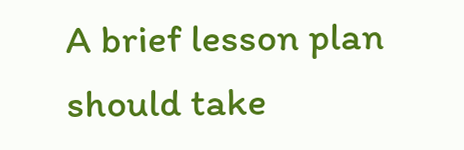A brief lesson plan should take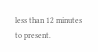less than 12 minutes to present.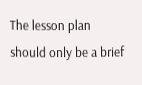The lesson plan should only be a brief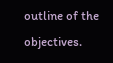outline of the objectives.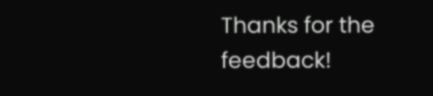Thanks for the feedback!